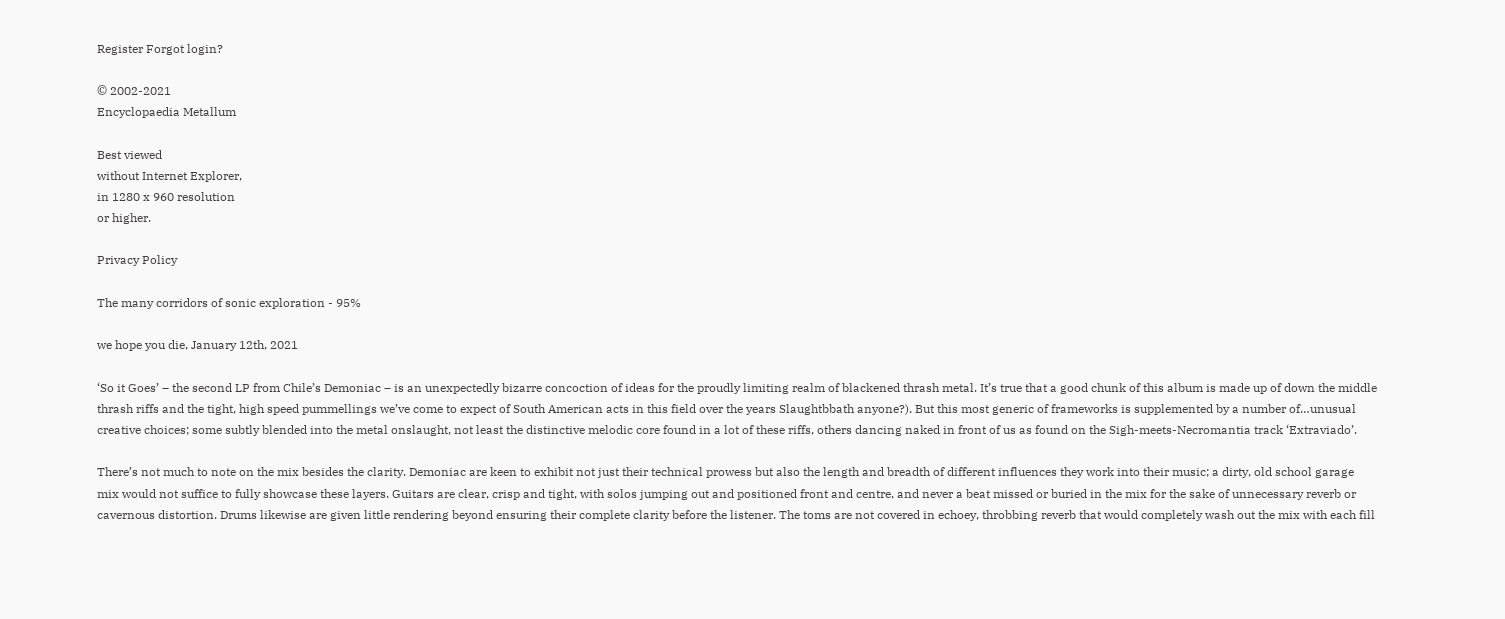Register Forgot login?

© 2002-2021
Encyclopaedia Metallum

Best viewed
without Internet Explorer,
in 1280 x 960 resolution
or higher.

Privacy Policy

The many corridors of sonic exploration - 95%

we hope you die, January 12th, 2021

‘So it Goes’ – the second LP from Chile’s Demoniac – is an unexpectedly bizarre concoction of ideas for the proudly limiting realm of blackened thrash metal. It’s true that a good chunk of this album is made up of down the middle thrash riffs and the tight, high speed pummellings we’ve come to expect of South American acts in this field over the years Slaughtbbath anyone?). But this most generic of frameworks is supplemented by a number of…unusual creative choices; some subtly blended into the metal onslaught, not least the distinctive melodic core found in a lot of these riffs, others dancing naked in front of us as found on the Sigh-meets-Necromantia track ‘Extraviado’.

There’s not much to note on the mix besides the clarity. Demoniac are keen to exhibit not just their technical prowess but also the length and breadth of different influences they work into their music; a dirty, old school garage mix would not suffice to fully showcase these layers. Guitars are clear, crisp and tight, with solos jumping out and positioned front and centre, and never a beat missed or buried in the mix for the sake of unnecessary reverb or cavernous distortion. Drums likewise are given little rendering beyond ensuring their complete clarity before the listener. The toms are not covered in echoey, throbbing reverb that would completely wash out the mix with each fill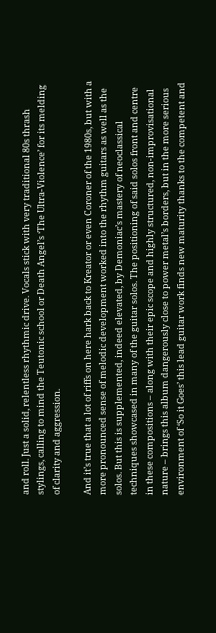and roll. Just a solid, relentless rhythmic drive. Vocals stick with very traditional 80s thrash stylings, calling to mind the Teutonic school or Death Angel’s ‘The Ultra-Violence’ for its melding of clarity and aggression.

And it’s true that a lot of riffs on here hark back to Kreator or even Coroner of the 1980s, but with a more pronounced sense of melodic development worked into the rhythm guitars as well as the solos. But this is supplemented, indeed elevated, by Demoniac’s mastery of neoclassical techniques showcased in many of the guitar solos. The positioning of said solos front and centre in these compositions – along with their epic scope and highly structured, non-improvisational nature – brings this album dangerously close to power metal’s borders, but in the more serious environment of ‘So it Goes’ this lead guitar work finds new maturity thanks to the competent and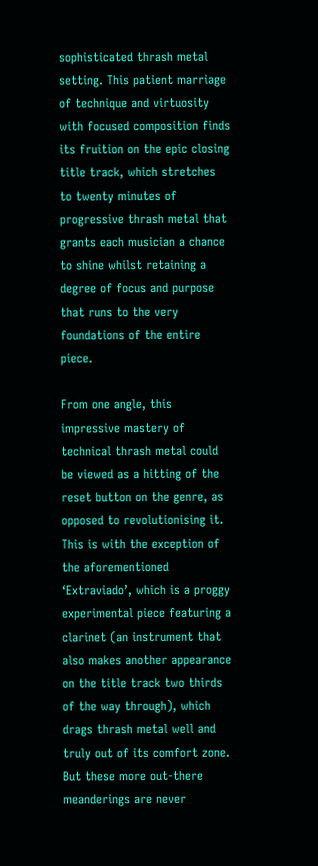sophisticated thrash metal setting. This patient marriage of technique and virtuosity with focused composition finds its fruition on the epic closing title track, which stretches to twenty minutes of progressive thrash metal that grants each musician a chance to shine whilst retaining a degree of focus and purpose that runs to the very foundations of the entire piece.

From one angle, this impressive mastery of technical thrash metal could be viewed as a hitting of the reset button on the genre, as opposed to revolutionising it. This is with the exception of the aforementioned ‘Extraviado’, which is a proggy experimental piece featuring a clarinet (an instrument that also makes another appearance on the title track two thirds of the way through), which drags thrash metal well and truly out of its comfort zone. But these more out-there meanderings are never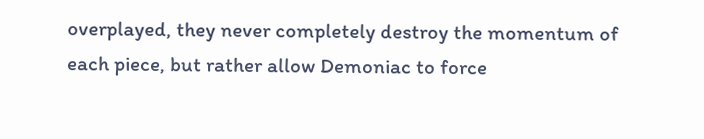overplayed, they never completely destroy the momentum of each piece, but rather allow Demoniac to force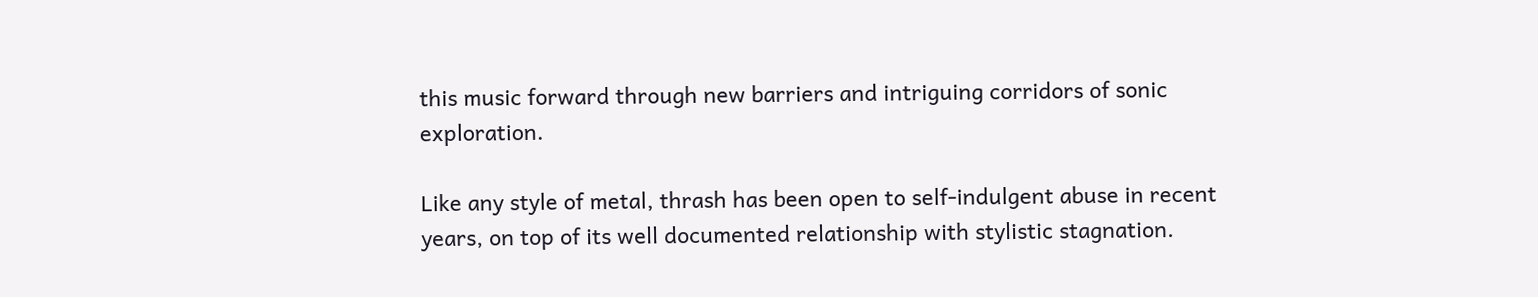this music forward through new barriers and intriguing corridors of sonic exploration.

Like any style of metal, thrash has been open to self-indulgent abuse in recent years, on top of its well documented relationship with stylistic stagnation.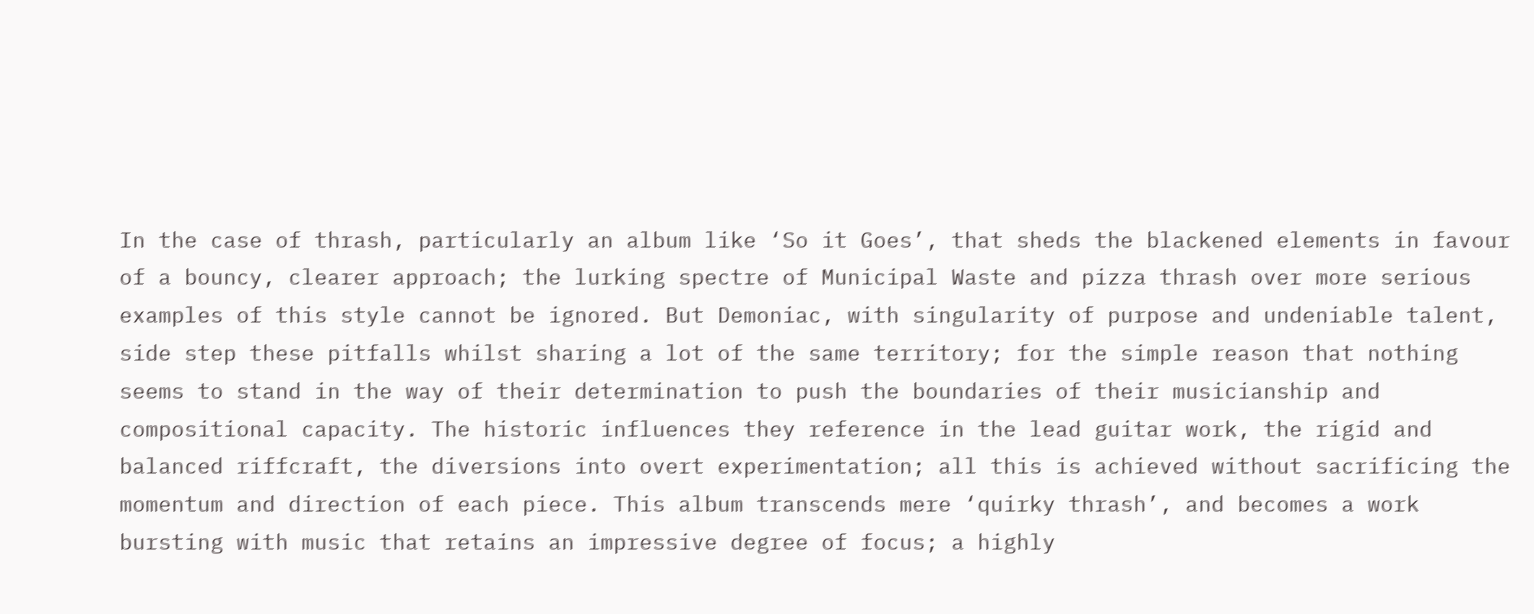In the case of thrash, particularly an album like ‘So it Goes’, that sheds the blackened elements in favour of a bouncy, clearer approach; the lurking spectre of Municipal Waste and pizza thrash over more serious examples of this style cannot be ignored. But Demoniac, with singularity of purpose and undeniable talent, side step these pitfalls whilst sharing a lot of the same territory; for the simple reason that nothing seems to stand in the way of their determination to push the boundaries of their musicianship and compositional capacity. The historic influences they reference in the lead guitar work, the rigid and balanced riffcraft, the diversions into overt experimentation; all this is achieved without sacrificing the momentum and direction of each piece. This album transcends mere ‘quirky thrash’, and becomes a work bursting with music that retains an impressive degree of focus; a highly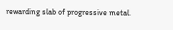rewarding slab of progressive metal.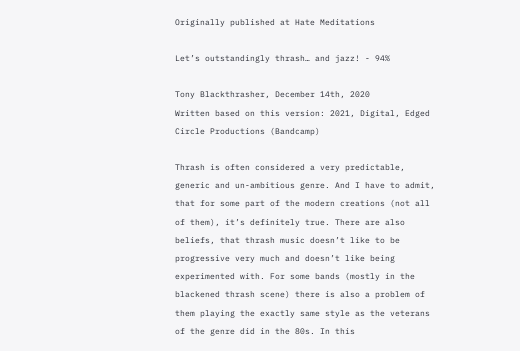Originally published at Hate Meditations

Let’s outstandingly thrash… and jazz! - 94%

Tony Blackthrasher, December 14th, 2020
Written based on this version: 2021, Digital, Edged Circle Productions (Bandcamp)

Thrash is often considered a very predictable, generic and un-ambitious genre. And I have to admit, that for some part of the modern creations (not all of them), it’s definitely true. There are also beliefs, that thrash music doesn’t like to be progressive very much and doesn’t like being experimented with. For some bands (mostly in the blackened thrash scene) there is also a problem of them playing the exactly same style as the veterans of the genre did in the 80s. In this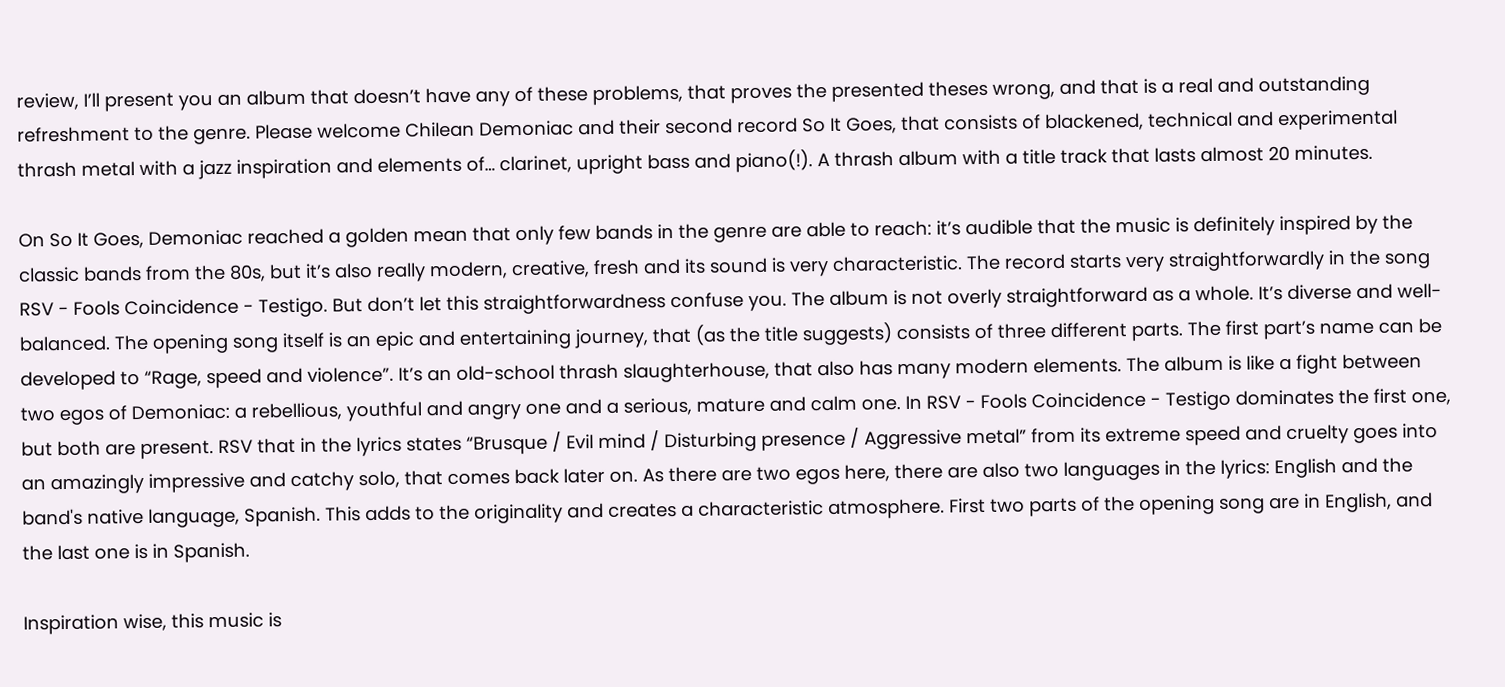review, I’ll present you an album that doesn’t have any of these problems, that proves the presented theses wrong, and that is a real and outstanding refreshment to the genre. Please welcome Chilean Demoniac and their second record So It Goes, that consists of blackened, technical and experimental thrash metal with a jazz inspiration and elements of… clarinet, upright bass and piano(!). A thrash album with a title track that lasts almost 20 minutes.

On So It Goes, Demoniac reached a golden mean that only few bands in the genre are able to reach: it’s audible that the music is definitely inspired by the classic bands from the 80s, but it’s also really modern, creative, fresh and its sound is very characteristic. The record starts very straightforwardly in the song RSV - Fools Coincidence - Testigo. But don’t let this straightforwardness confuse you. The album is not overly straightforward as a whole. It’s diverse and well-balanced. The opening song itself is an epic and entertaining journey, that (as the title suggests) consists of three different parts. The first part’s name can be developed to “Rage, speed and violence”. It’s an old-school thrash slaughterhouse, that also has many modern elements. The album is like a fight between two egos of Demoniac: a rebellious, youthful and angry one and a serious, mature and calm one. In RSV - Fools Coincidence - Testigo dominates the first one, but both are present. RSV that in the lyrics states “Brusque / Evil mind / Disturbing presence / Aggressive metal” from its extreme speed and cruelty goes into an amazingly impressive and catchy solo, that comes back later on. As there are two egos here, there are also two languages in the lyrics: English and the band's native language, Spanish. This adds to the originality and creates a characteristic atmosphere. First two parts of the opening song are in English, and the last one is in Spanish.

Inspiration wise, this music is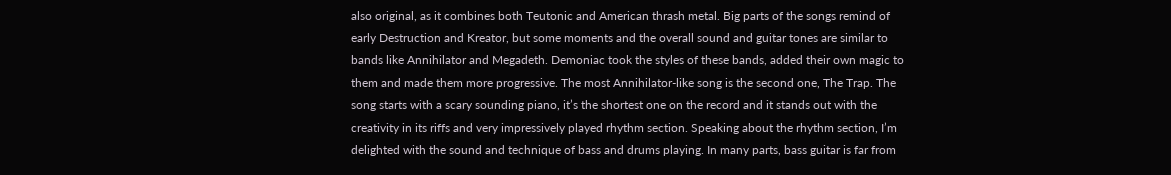also original, as it combines both Teutonic and American thrash metal. Big parts of the songs remind of early Destruction and Kreator, but some moments and the overall sound and guitar tones are similar to bands like Annihilator and Megadeth. Demoniac took the styles of these bands, added their own magic to them and made them more progressive. The most Annihilator-like song is the second one, The Trap. The song starts with a scary sounding piano, it’s the shortest one on the record and it stands out with the creativity in its riffs and very impressively played rhythm section. Speaking about the rhythm section, I’m delighted with the sound and technique of bass and drums playing. In many parts, bass guitar is far from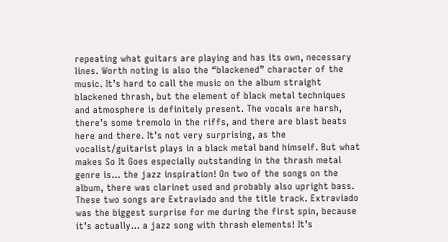repeating what guitars are playing and has its own, necessary lines. Worth noting is also the “blackened” character of the music. It’s hard to call the music on the album straight blackened thrash, but the element of black metal techniques and atmosphere is definitely present. The vocals are harsh, there’s some tremolo in the riffs, and there are blast beats here and there. It’s not very surprising, as the vocalist/guitarist plays in a black metal band himself. But what makes So It Goes especially outstanding in the thrash metal genre is… the jazz inspiration! On two of the songs on the album, there was clarinet used and probably also upright bass. These two songs are Extraviado and the title track. Extraviado was the biggest surprise for me during the first spin, because it’s actually… a jazz song with thrash elements! It’s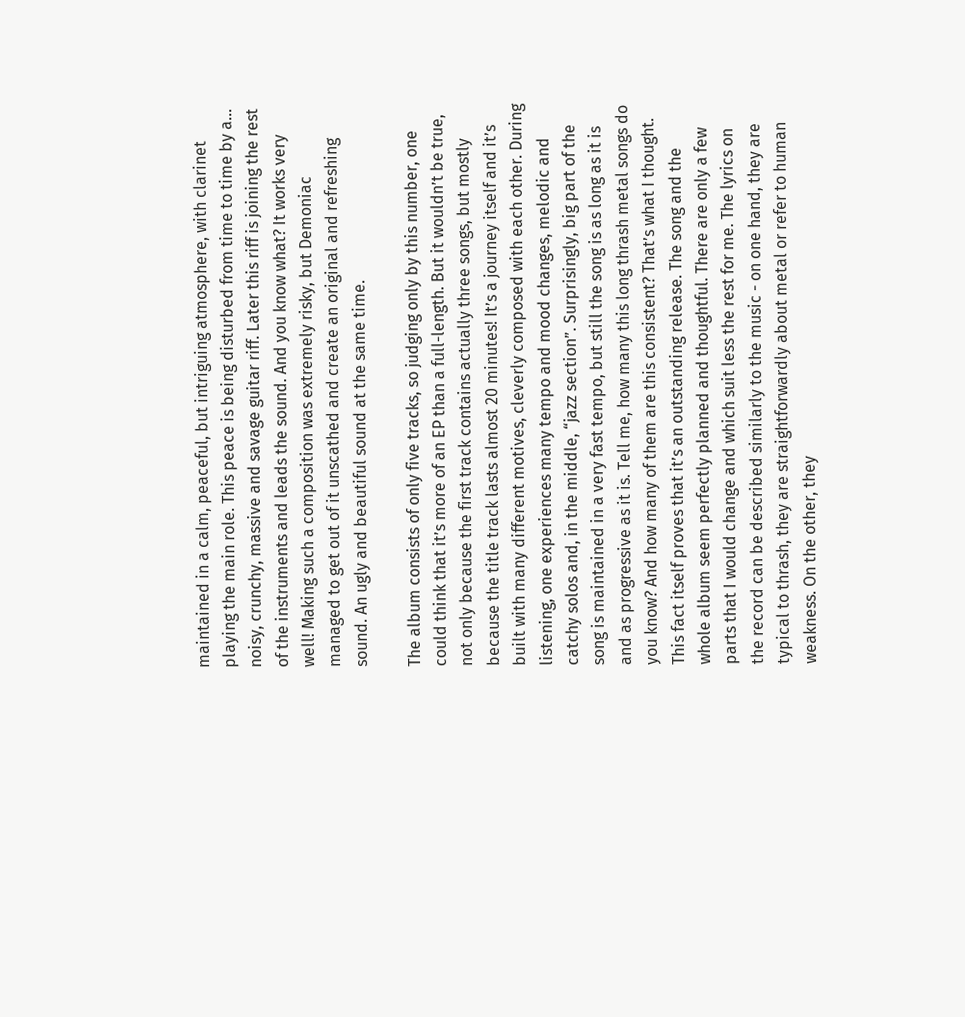maintained in a calm, peaceful, but intriguing atmosphere, with clarinet playing the main role. This peace is being disturbed from time to time by a… noisy, crunchy, massive and savage guitar riff. Later this riff is joining the rest of the instruments and leads the sound. And you know what? It works very well! Making such a composition was extremely risky, but Demoniac managed to get out of it unscathed and create an original and refreshing sound. An ugly and beautiful sound at the same time.

The album consists of only five tracks, so judging only by this number, one could think that it’s more of an EP than a full-length. But it wouldn’t be true, not only because the first track contains actually three songs, but mostly because the title track lasts almost 20 minutes! It’s a journey itself and it’s built with many different motives, cleverly composed with each other. During listening, one experiences many tempo and mood changes, melodic and catchy solos and, in the middle, “jazz section”. Surprisingly, big part of the song is maintained in a very fast tempo, but still the song is as long as it is and as progressive as it is. Tell me, how many this long thrash metal songs do you know? And how many of them are this consistent? That’s what I thought. This fact itself proves that it’s an outstanding release. The song and the whole album seem perfectly planned and thoughtful. There are only a few parts that I would change and which suit less the rest for me. The lyrics on the record can be described similarly to the music - on one hand, they are typical to thrash, they are straightforwardly about metal or refer to human weakness. On the other, they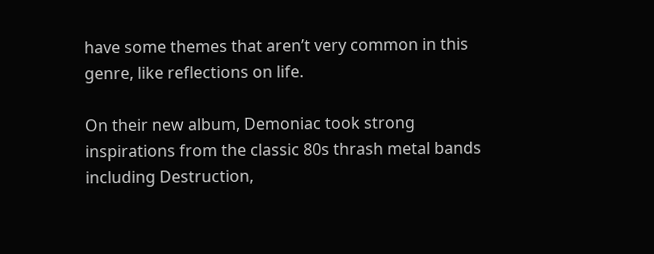have some themes that aren’t very common in this genre, like reflections on life.

On their new album, Demoniac took strong inspirations from the classic 80s thrash metal bands including Destruction,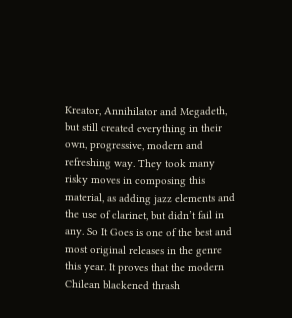Kreator, Annihilator and Megadeth, but still created everything in their own, progressive, modern and refreshing way. They took many risky moves in composing this material, as adding jazz elements and the use of clarinet, but didn’t fail in any. So It Goes is one of the best and most original releases in the genre this year. It proves that the modern Chilean blackened thrash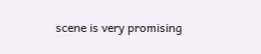scene is very promising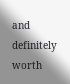and definitely worth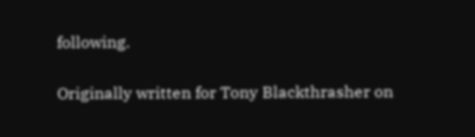following.

Originally written for Tony Blackthrasher on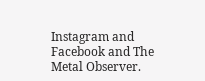Instagram and Facebook and The Metal Observer.